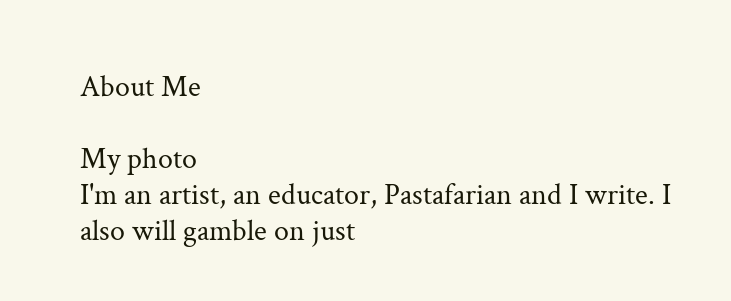About Me

My photo
I'm an artist, an educator, Pastafarian and I write. I also will gamble on just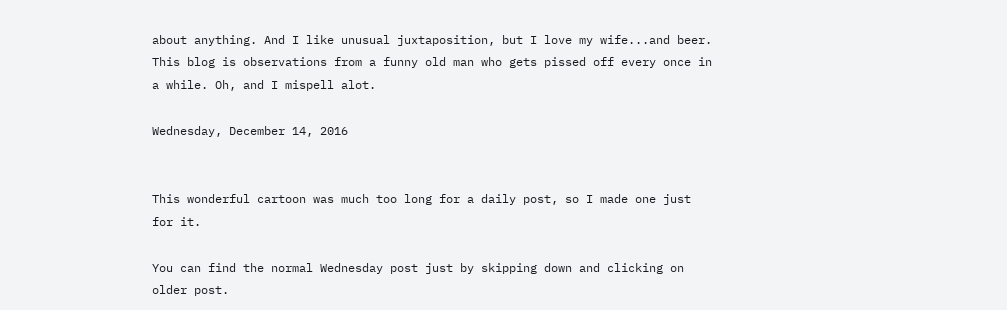about anything. And I like unusual juxtaposition, but I love my wife...and beer. This blog is observations from a funny old man who gets pissed off every once in a while. Oh, and I mispell alot.

Wednesday, December 14, 2016


This wonderful cartoon was much too long for a daily post, so I made one just for it.

You can find the normal Wednesday post just by skipping down and clicking on older post.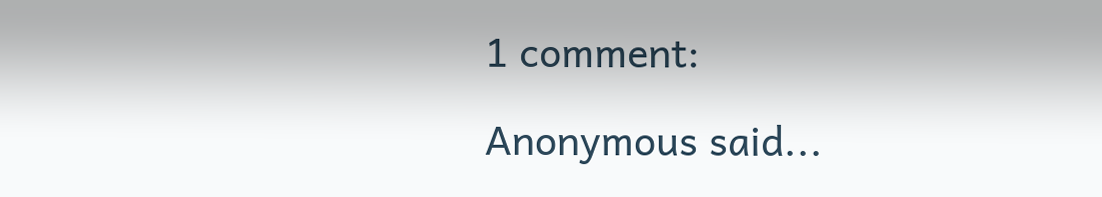1 comment:

Anonymous said...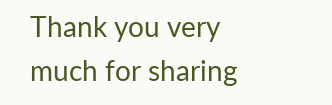Thank you very much for sharing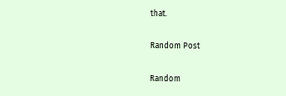that.

Random Post

Random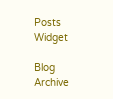Posts Widget

Blog Archive